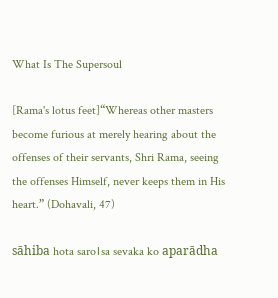What Is The Supersoul

[Rama's lotus feet]“Whereas other masters become furious at merely hearing about the offenses of their servants, Shri Rama, seeing the offenses Himself, never keeps them in His heart.” (Dohavali, 47)

sāhiba hota saro।sa sevaka ko aparādha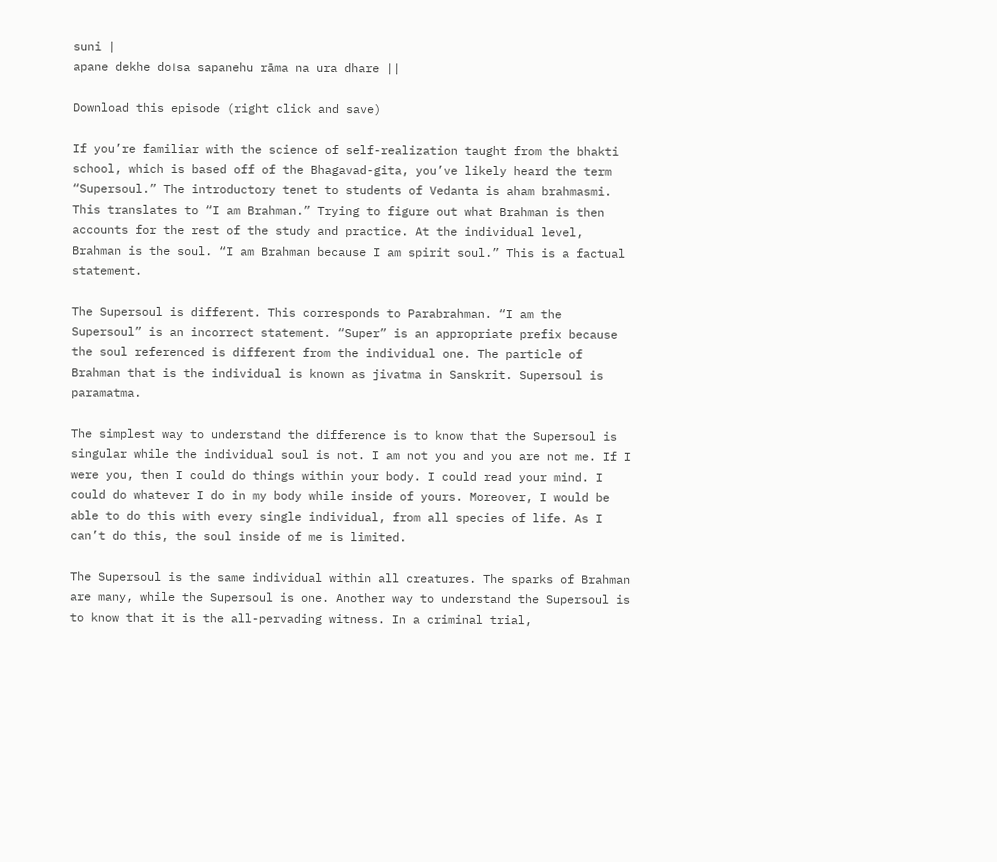suni |
apane dekhe do।sa sapanehu rāma na ura dhare ||

Download this episode (right click and save)

If you’re familiar with the science of self-realization taught from the bhakti school, which is based off of the Bhagavad-gita, you’ve likely heard the term “Supersoul.” The introductory tenet to students of Vedanta is aham brahmasmi. This translates to “I am Brahman.” Trying to figure out what Brahman is then accounts for the rest of the study and practice. At the individual level, Brahman is the soul. “I am Brahman because I am spirit soul.” This is a factual statement.

The Supersoul is different. This corresponds to Parabrahman. “I am the Supersoul” is an incorrect statement. “Super” is an appropriate prefix because the soul referenced is different from the individual one. The particle of Brahman that is the individual is known as jivatma in Sanskrit. Supersoul is paramatma.

The simplest way to understand the difference is to know that the Supersoul is singular while the individual soul is not. I am not you and you are not me. If I were you, then I could do things within your body. I could read your mind. I could do whatever I do in my body while inside of yours. Moreover, I would be able to do this with every single individual, from all species of life. As I can’t do this, the soul inside of me is limited.

The Supersoul is the same individual within all creatures. The sparks of Brahman are many, while the Supersoul is one. Another way to understand the Supersoul is to know that it is the all-pervading witness. In a criminal trial,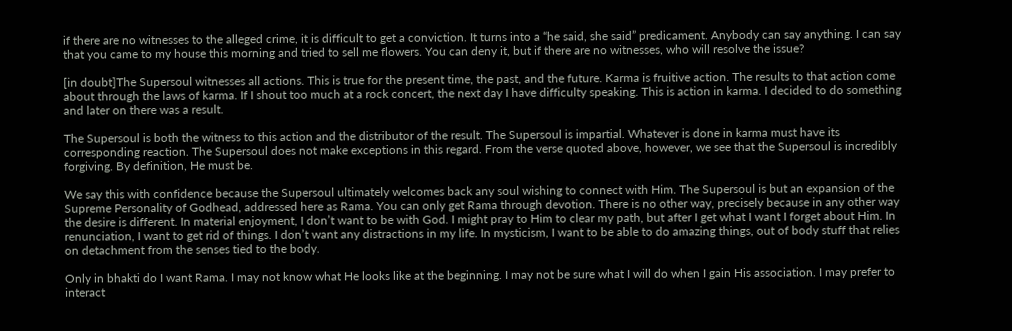if there are no witnesses to the alleged crime, it is difficult to get a conviction. It turns into a “he said, she said” predicament. Anybody can say anything. I can say that you came to my house this morning and tried to sell me flowers. You can deny it, but if there are no witnesses, who will resolve the issue?

[in doubt]The Supersoul witnesses all actions. This is true for the present time, the past, and the future. Karma is fruitive action. The results to that action come about through the laws of karma. If I shout too much at a rock concert, the next day I have difficulty speaking. This is action in karma. I decided to do something and later on there was a result.

The Supersoul is both the witness to this action and the distributor of the result. The Supersoul is impartial. Whatever is done in karma must have its corresponding reaction. The Supersoul does not make exceptions in this regard. From the verse quoted above, however, we see that the Supersoul is incredibly forgiving. By definition, He must be.

We say this with confidence because the Supersoul ultimately welcomes back any soul wishing to connect with Him. The Supersoul is but an expansion of the Supreme Personality of Godhead, addressed here as Rama. You can only get Rama through devotion. There is no other way, precisely because in any other way the desire is different. In material enjoyment, I don’t want to be with God. I might pray to Him to clear my path, but after I get what I want I forget about Him. In renunciation, I want to get rid of things. I don’t want any distractions in my life. In mysticism, I want to be able to do amazing things, out of body stuff that relies on detachment from the senses tied to the body.

Only in bhakti do I want Rama. I may not know what He looks like at the beginning. I may not be sure what I will do when I gain His association. I may prefer to interact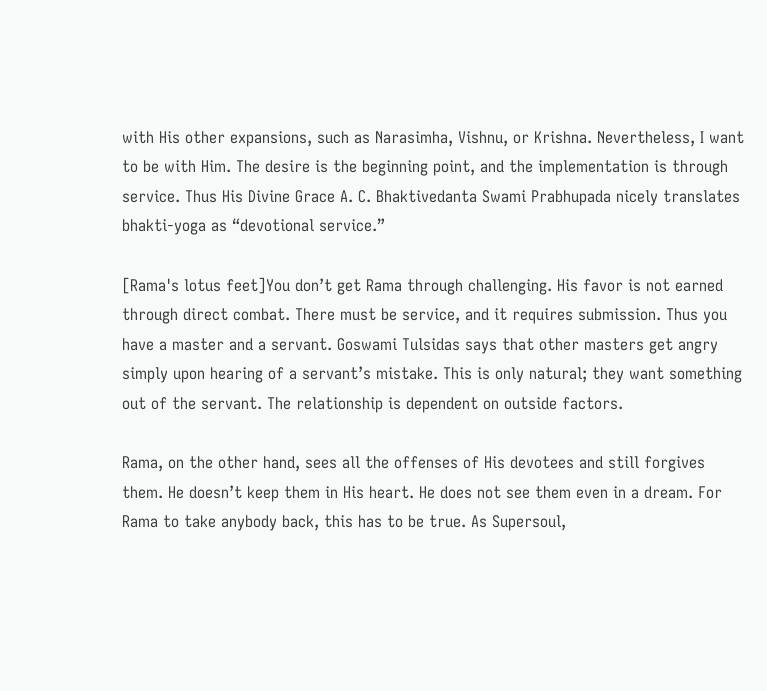with His other expansions, such as Narasimha, Vishnu, or Krishna. Nevertheless, I want to be with Him. The desire is the beginning point, and the implementation is through service. Thus His Divine Grace A. C. Bhaktivedanta Swami Prabhupada nicely translates bhakti-yoga as “devotional service.”

[Rama's lotus feet]You don’t get Rama through challenging. His favor is not earned through direct combat. There must be service, and it requires submission. Thus you have a master and a servant. Goswami Tulsidas says that other masters get angry simply upon hearing of a servant’s mistake. This is only natural; they want something out of the servant. The relationship is dependent on outside factors.

Rama, on the other hand, sees all the offenses of His devotees and still forgives them. He doesn’t keep them in His heart. He does not see them even in a dream. For Rama to take anybody back, this has to be true. As Supersoul,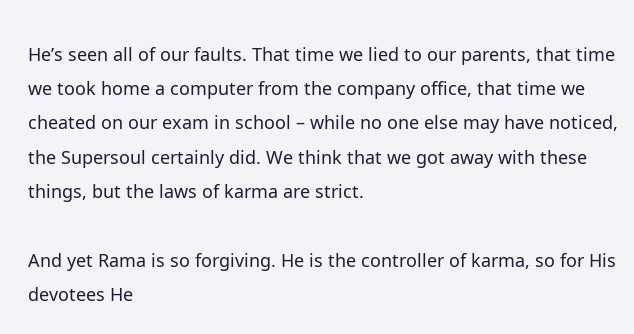He’s seen all of our faults. That time we lied to our parents, that time we took home a computer from the company office, that time we cheated on our exam in school – while no one else may have noticed, the Supersoul certainly did. We think that we got away with these things, but the laws of karma are strict.

And yet Rama is so forgiving. He is the controller of karma, so for His devotees He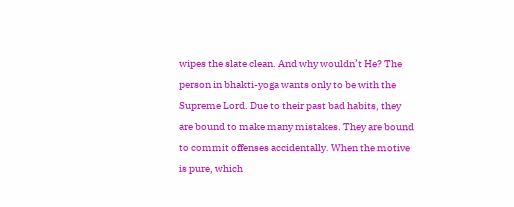wipes the slate clean. And why wouldn’t He? The person in bhakti-yoga wants only to be with the Supreme Lord. Due to their past bad habits, they are bound to make many mistakes. They are bound to commit offenses accidentally. When the motive is pure, which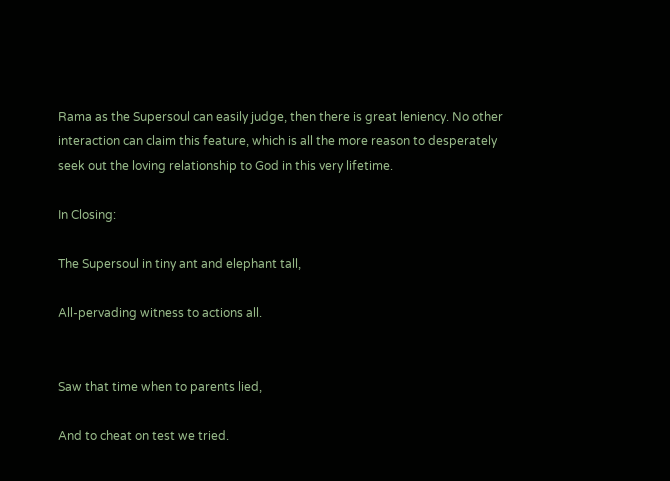Rama as the Supersoul can easily judge, then there is great leniency. No other interaction can claim this feature, which is all the more reason to desperately seek out the loving relationship to God in this very lifetime.

In Closing:

The Supersoul in tiny ant and elephant tall,

All-pervading witness to actions all.


Saw that time when to parents lied,

And to cheat on test we tried.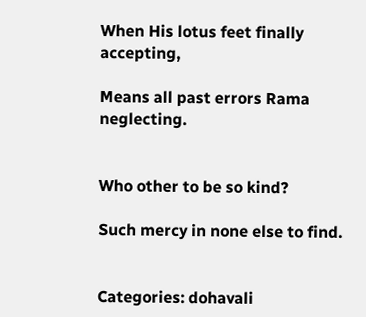When His lotus feet finally accepting,

Means all past errors Rama neglecting.


Who other to be so kind?

Such mercy in none else to find.


Categories: dohavali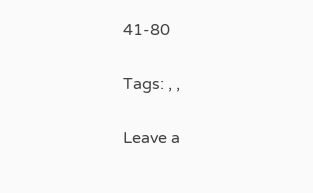41-80

Tags: , ,

Leave a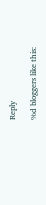Reply

%d bloggers like this: